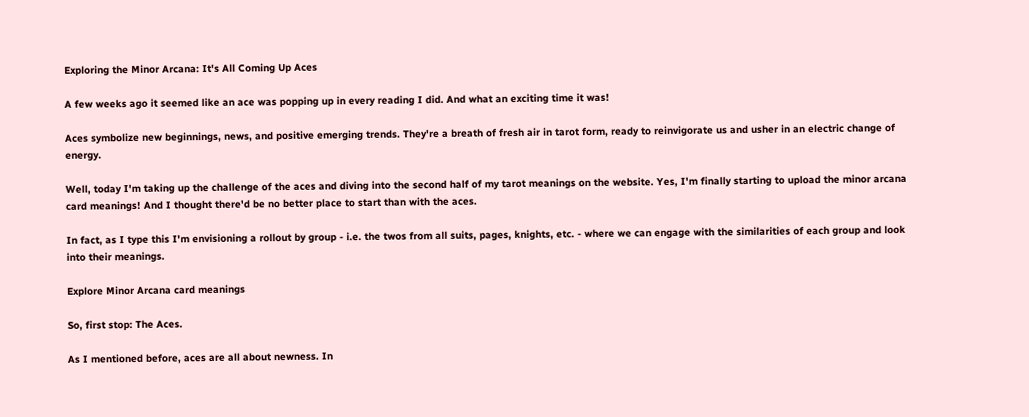Exploring the Minor Arcana: It's All Coming Up Aces

A few weeks ago it seemed like an ace was popping up in every reading I did. And what an exciting time it was!

Aces symbolize new beginnings, news, and positive emerging trends. They're a breath of fresh air in tarot form, ready to reinvigorate us and usher in an electric change of energy.

Well, today I'm taking up the challenge of the aces and diving into the second half of my tarot meanings on the website. Yes, I'm finally starting to upload the minor arcana card meanings! And I thought there'd be no better place to start than with the aces.

In fact, as I type this I'm envisioning a rollout by group - i.e. the twos from all suits, pages, knights, etc. - where we can engage with the similarities of each group and look into their meanings.

Explore Minor Arcana card meanings

So, first stop: The Aces.

As I mentioned before, aces are all about newness. In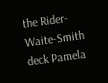the Rider-Waite-Smith deck Pamela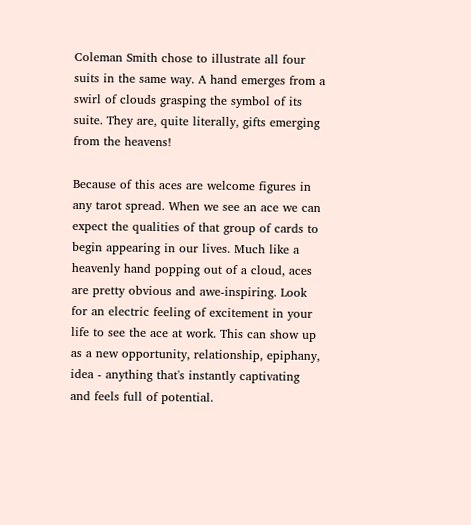Coleman Smith chose to illustrate all four suits in the same way. A hand emerges from a swirl of clouds grasping the symbol of its suite. They are, quite literally, gifts emerging from the heavens!

Because of this aces are welcome figures in any tarot spread. When we see an ace we can expect the qualities of that group of cards to begin appearing in our lives. Much like a heavenly hand popping out of a cloud, aces are pretty obvious and awe-inspiring. Look for an electric feeling of excitement in your life to see the ace at work. This can show up as a new opportunity, relationship, epiphany, idea - anything that's instantly captivating and feels full of potential.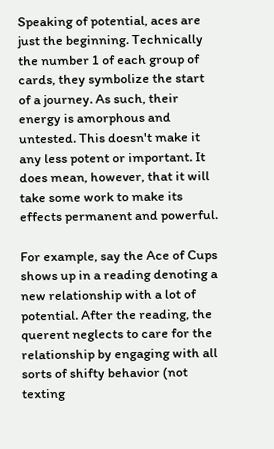Speaking of potential, aces are just the beginning. Technically the number 1 of each group of cards, they symbolize the start of a journey. As such, their energy is amorphous and untested. This doesn't make it any less potent or important. It does mean, however, that it will take some work to make its effects permanent and powerful.

For example, say the Ace of Cups shows up in a reading denoting a new relationship with a lot of potential. After the reading, the querent neglects to care for the relationship by engaging with all sorts of shifty behavior (not texting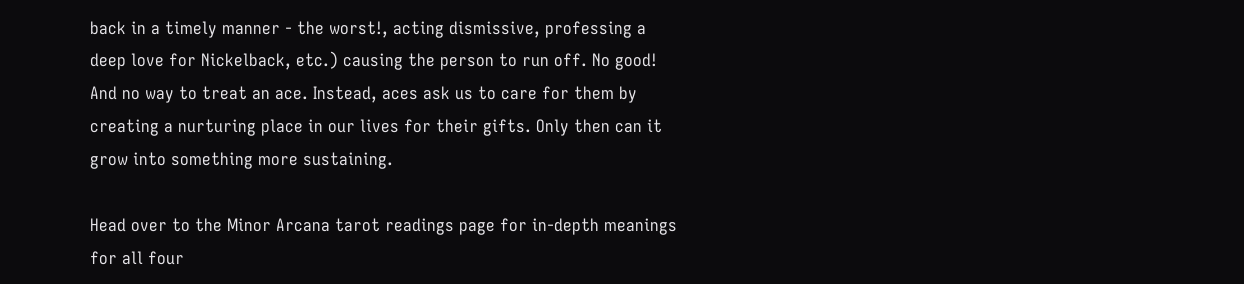back in a timely manner - the worst!, acting dismissive, professing a deep love for Nickelback, etc.) causing the person to run off. No good! And no way to treat an ace. Instead, aces ask us to care for them by creating a nurturing place in our lives for their gifts. Only then can it grow into something more sustaining.

Head over to the Minor Arcana tarot readings page for in-depth meanings for all four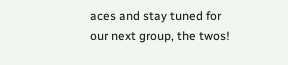aces and stay tuned for our next group, the twos!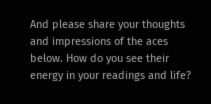And please share your thoughts and impressions of the aces below. How do you see their energy in your readings and life?